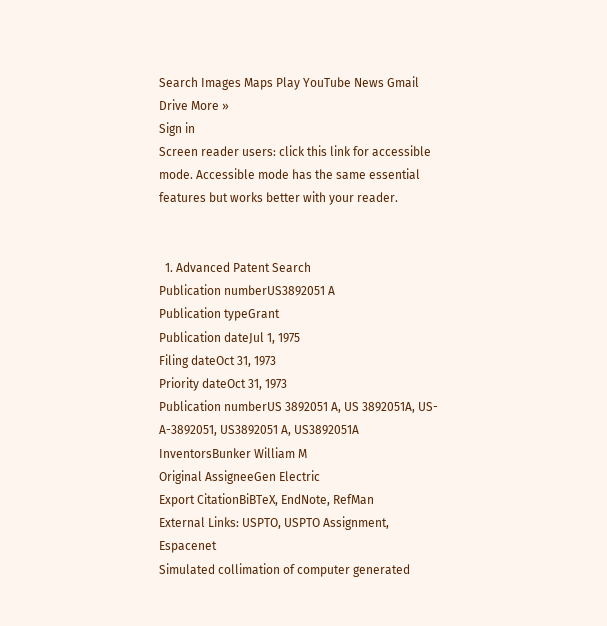Search Images Maps Play YouTube News Gmail Drive More »
Sign in
Screen reader users: click this link for accessible mode. Accessible mode has the same essential features but works better with your reader.


  1. Advanced Patent Search
Publication numberUS3892051 A
Publication typeGrant
Publication dateJul 1, 1975
Filing dateOct 31, 1973
Priority dateOct 31, 1973
Publication numberUS 3892051 A, US 3892051A, US-A-3892051, US3892051 A, US3892051A
InventorsBunker William M
Original AssigneeGen Electric
Export CitationBiBTeX, EndNote, RefMan
External Links: USPTO, USPTO Assignment, Espacenet
Simulated collimation of computer generated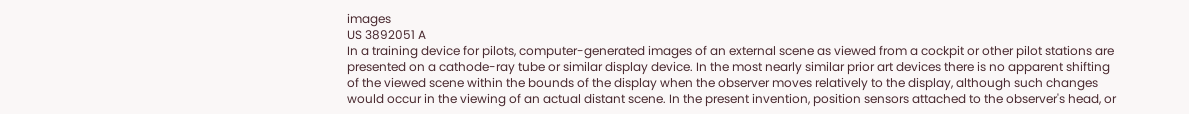images
US 3892051 A
In a training device for pilots, computer-generated images of an external scene as viewed from a cockpit or other pilot stations are presented on a cathode-ray tube or similar display device. In the most nearly similar prior art devices there is no apparent shifting of the viewed scene within the bounds of the display when the observer moves relatively to the display, although such changes would occur in the viewing of an actual distant scene. In the present invention, position sensors attached to the observer's head, or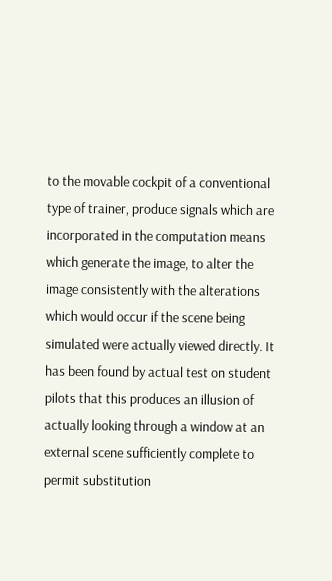to the movable cockpit of a conventional type of trainer, produce signals which are incorporated in the computation means which generate the image, to alter the image consistently with the alterations which would occur if the scene being simulated were actually viewed directly. It has been found by actual test on student pilots that this produces an illusion of actually looking through a window at an external scene sufficiently complete to permit substitution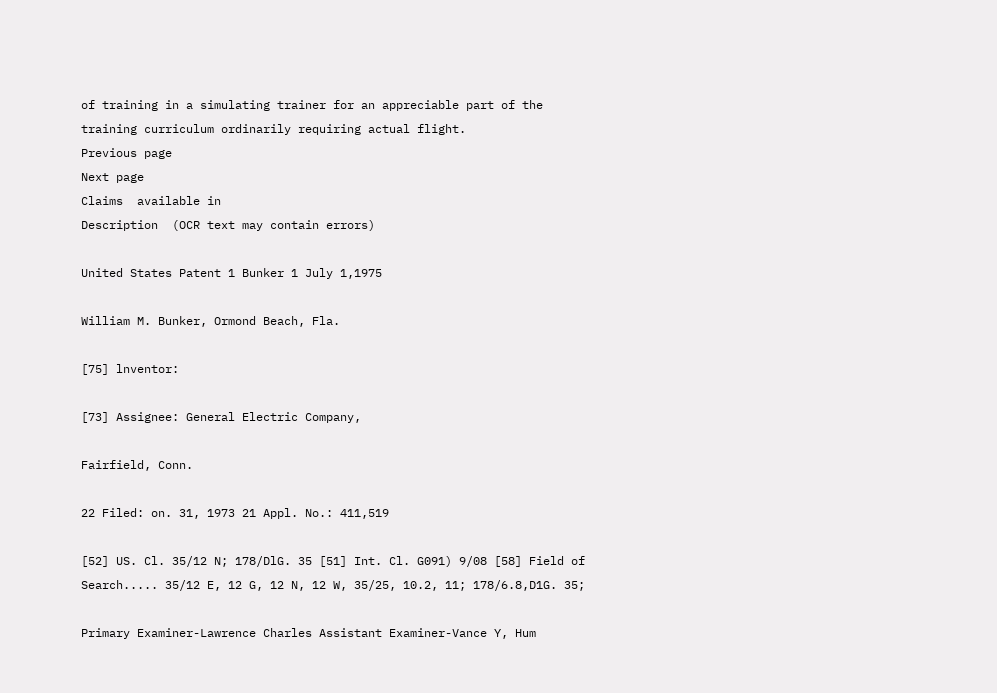of training in a simulating trainer for an appreciable part of the training curriculum ordinarily requiring actual flight.
Previous page
Next page
Claims  available in
Description  (OCR text may contain errors)

United States Patent 1 Bunker 1 July 1,1975

William M. Bunker, Ormond Beach, Fla.

[75] lnventor:

[73] Assignee: General Electric Company,

Fairfield, Conn.

22 Filed: on. 31, 1973 21 Appl. No.: 411,519

[52] US. Cl. 35/12 N; 178/DlG. 35 [51] Int. Cl. G091) 9/08 [58] Field of Search..... 35/12 E, 12 G, 12 N, 12 W, 35/25, 10.2, 11; 178/6.8,D1G. 35;

Primary Examiner-Lawrence Charles Assistant Examiner-Vance Y, Hum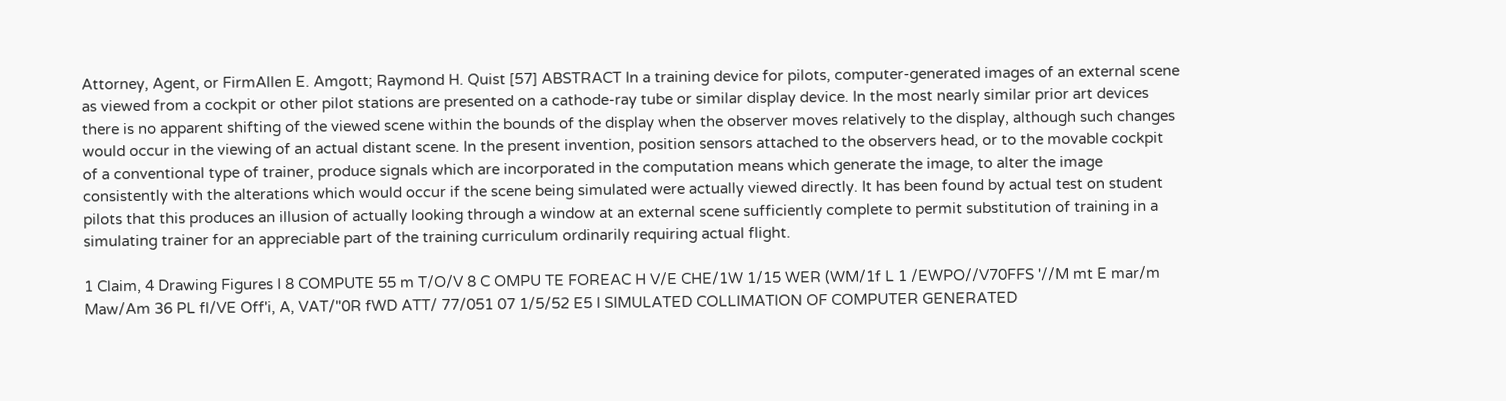Attorney, Agent, or FirmAllen E. Amgott; Raymond H. Quist [57] ABSTRACT In a training device for pilots, computer-generated images of an external scene as viewed from a cockpit or other pilot stations are presented on a cathode-ray tube or similar display device. In the most nearly similar prior art devices there is no apparent shifting of the viewed scene within the bounds of the display when the observer moves relatively to the display, although such changes would occur in the viewing of an actual distant scene. In the present invention, position sensors attached to the observers head, or to the movable cockpit of a conventional type of trainer, produce signals which are incorporated in the computation means which generate the image, to alter the image consistently with the alterations which would occur if the scene being simulated were actually viewed directly. It has been found by actual test on student pilots that this produces an illusion of actually looking through a window at an external scene sufficiently complete to permit substitution of training in a simulating trainer for an appreciable part of the training curriculum ordinarily requiring actual flight.

1 Claim, 4 Drawing Figures I 8 COMPUTE 55 m T/O/V 8 C OMPU TE FOREAC H V/E CHE/1W 1/15 WER (WM/1f L 1 /EWPO//V70FFS '//M mt E mar/m Maw/Am 36 PL fl/VE Off'i, A, VAT/"0R fWD ATT/ 77/051 07 1/5/52 E5 I SIMULATED COLLIMATION OF COMPUTER GENERATED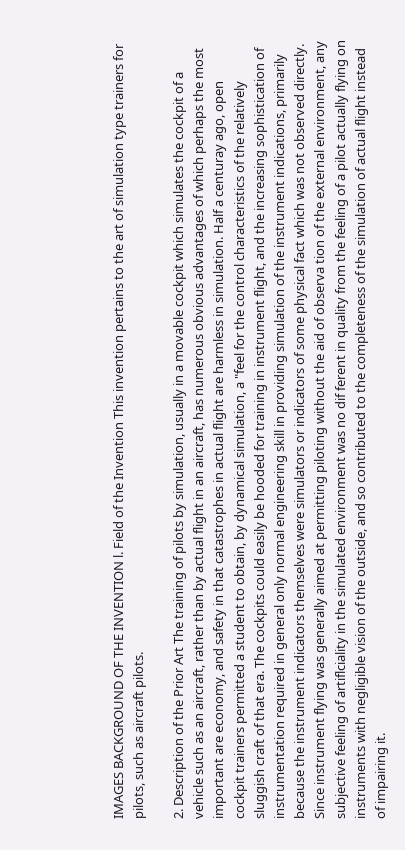IMAGES BACKGROUND OF THE INVENTION l. Field of the Invention This invention pertains to the art of simulation type trainers for pilots, such as aircraft pilots.

2. Description of the Prior Art The training of pilots by simulation, usually in a movable cockpit which simulates the cockpit of a vehicle such as an aircraft, rather than by actual flight in an aircraft, has numerous obvious advantages of which perhaps the most important are economy, and safety in that catastrophes in actual flight are harmless in simulation. Half a centuray ago, open cockpit trainers permitted a student to obtain, by dynamical simulation, a "feel for the control characteristics of the relatively sluggish craft of that era. The cockpits could easily be hooded for training in instrument flight, and the increasing sophistication of instrumentation required in general only normal engineering skill in providing simulation of the instrument indications, primarily because the instrument indicators themselves were simulators or indicators of some physical fact which was not observed directly. Since instrument flying was generally aimed at permitting piloting without the aid of observa tion of the external environment, any subjective feeling of artiflciality in the simulated environment was no dif ferent in quality from the feeling of a pilot actually flying on instruments with negligible vision of the outside, and so contributed to the completeness of the simulation of actual flight instead of impairing it.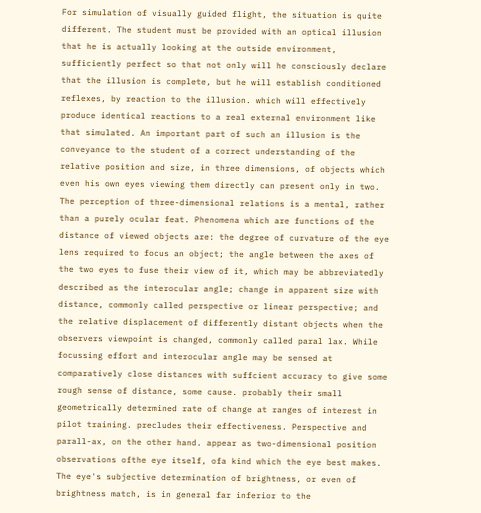For simulation of visually guided flight, the situation is quite different. The student must be provided with an optical illusion that he is actually looking at the outside environment, sufficiently perfect so that not only will he consciously declare that the illusion is complete, but he will establish conditioned reflexes, by reaction to the illusion. which will effectively produce identical reactions to a real external environment like that simulated. An important part of such an illusion is the conveyance to the student of a correct understanding of the relative position and size, in three dimensions, of objects which even his own eyes viewing them directly can present only in two. The perception of three-dimensional relations is a mental, rather than a purely ocular feat. Phenomena which are functions of the distance of viewed objects are: the degree of curvature of the eye lens required to focus an object; the angle between the axes of the two eyes to fuse their view of it, which may be abbreviatedly described as the interocular angle; change in apparent size with distance, commonly called perspective or linear perspective; and the relative displacement of differently distant objects when the observers viewpoint is changed, commonly called paral lax. While focussing effort and interocular angle may be sensed at comparatively close distances with suffcient accuracy to give some rough sense of distance, some cause. probably their small geometrically determined rate of change at ranges of interest in pilot training. precludes their effectiveness. Perspective and parall-ax, on the other hand. appear as two-dimensional position observations ofthe eye itself, ofa kind which the eye best makes. The eye's subjective determination of brightness, or even of brightness match, is in general far inferior to the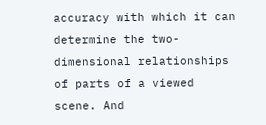accuracy with which it can determine the two-dimensional relationships of parts of a viewed scene. And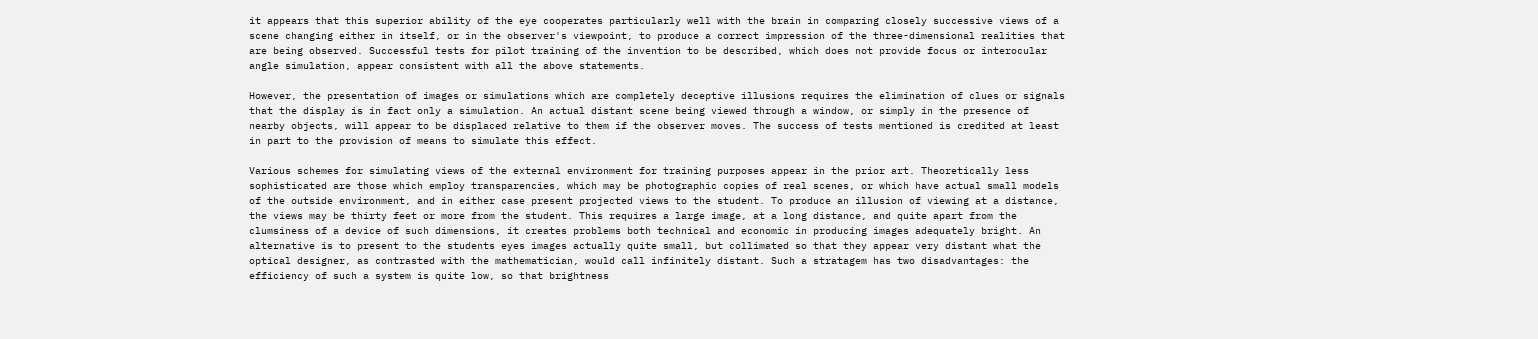it appears that this superior ability of the eye cooperates particularly well with the brain in comparing closely successive views of a scene changing either in itself, or in the observer's viewpoint, to produce a correct impression of the three-dimensional realities that are being observed. Successful tests for pilot training of the invention to be described, which does not provide focus or interocular angle simulation, appear consistent with all the above statements.

However, the presentation of images or simulations which are completely deceptive illusions requires the elimination of clues or signals that the display is in fact only a simulation. An actual distant scene being viewed through a window, or simply in the presence of nearby objects, will appear to be displaced relative to them if the observer moves. The success of tests mentioned is credited at least in part to the provision of means to simulate this effect.

Various schemes for simulating views of the external environment for training purposes appear in the prior art. Theoretically less sophisticated are those which employ transparencies, which may be photographic copies of real scenes, or which have actual small models of the outside environment, and in either case present projected views to the student. To produce an illusion of viewing at a distance, the views may be thirty feet or more from the student. This requires a large image, at a long distance, and quite apart from the clumsiness of a device of such dimensions, it creates problems both technical and economic in producing images adequately bright. An alternative is to present to the students eyes images actually quite small, but collimated so that they appear very distant what the optical designer, as contrasted with the mathematician, would call infinitely distant. Such a stratagem has two disadvantages: the efficiency of such a system is quite low, so that brightness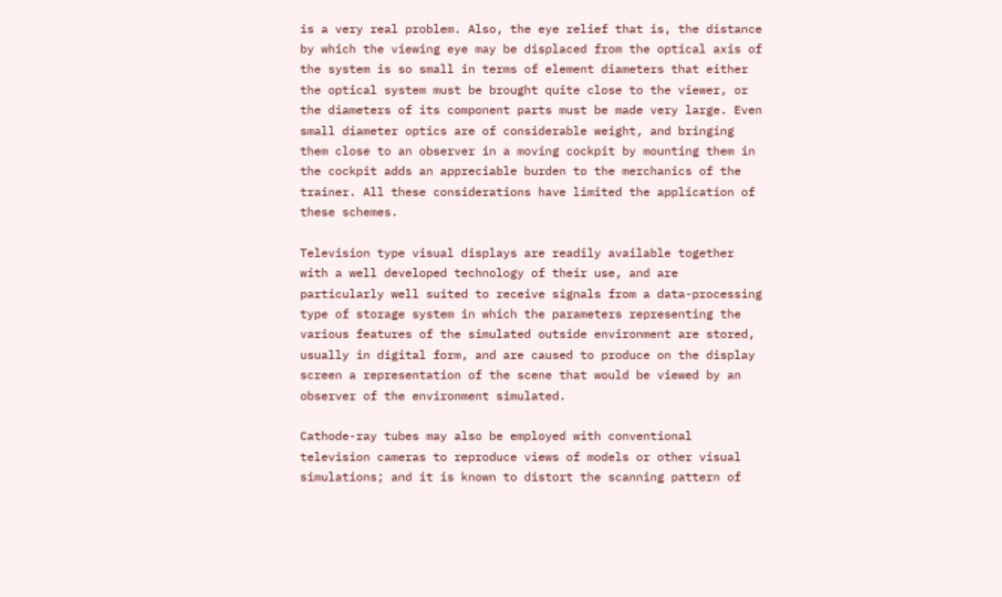is a very real problem. Also, the eye relief that is, the distance by which the viewing eye may be displaced from the optical axis of the system is so small in terms of element diameters that either the optical system must be brought quite close to the viewer, or the diameters of its component parts must be made very large. Even small diameter optics are of considerable weight, and bringing them close to an observer in a moving cockpit by mounting them in the cockpit adds an appreciable burden to the merchanics of the trainer. All these considerations have limited the application of these schemes.

Television type visual displays are readily available together with a well developed technology of their use, and are particularly well suited to receive signals from a data-processing type of storage system in which the parameters representing the various features of the simulated outside environment are stored, usually in digital form, and are caused to produce on the display screen a representation of the scene that would be viewed by an observer of the environment simulated.

Cathode-ray tubes may also be employed with conventional television cameras to reproduce views of models or other visual simulations; and it is known to distort the scanning pattern of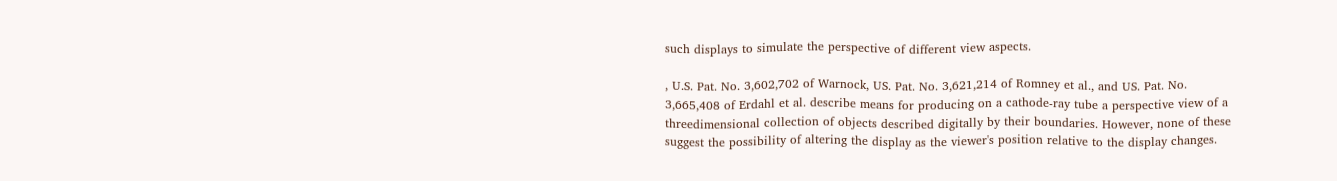such displays to simulate the perspective of different view aspects.

, U.S. Pat. No. 3,602,702 of Warnock, US. Pat. No. 3,621,214 of Romney et al., and US. Pat. No. 3,665,408 of Erdahl et al. describe means for producing on a cathode-ray tube a perspective view of a threedimensional collection of objects described digitally by their boundaries. However, none of these suggest the possibility of altering the display as the viewer's position relative to the display changes.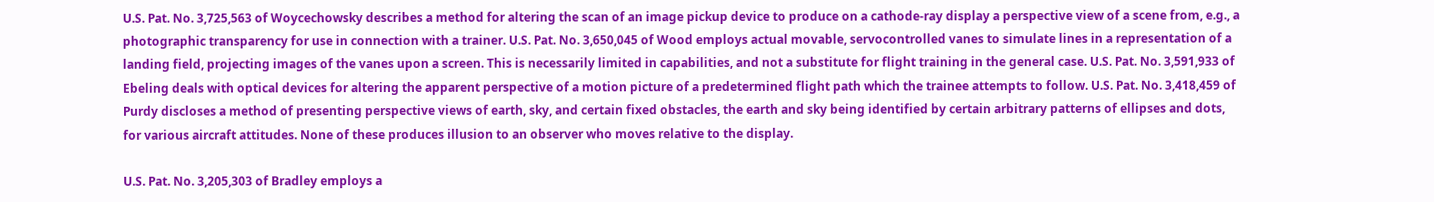U.S. Pat. No. 3,725,563 of Woycechowsky describes a method for altering the scan of an image pickup device to produce on a cathode-ray display a perspective view of a scene from, e.g., a photographic transparency for use in connection with a trainer. U.S. Pat. No. 3,650,045 of Wood employs actual movable, servocontrolled vanes to simulate lines in a representation of a landing field, projecting images of the vanes upon a screen. This is necessarily limited in capabilities, and not a substitute for flight training in the general case. U.S. Pat. No. 3,591,933 of Ebeling deals with optical devices for altering the apparent perspective of a motion picture of a predetermined flight path which the trainee attempts to follow. U.S. Pat. No. 3,418,459 of Purdy discloses a method of presenting perspective views of earth, sky, and certain fixed obstacles, the earth and sky being identified by certain arbitrary patterns of ellipses and dots, for various aircraft attitudes. None of these produces illusion to an observer who moves relative to the display.

U.S. Pat. No. 3,205,303 of Bradley employs a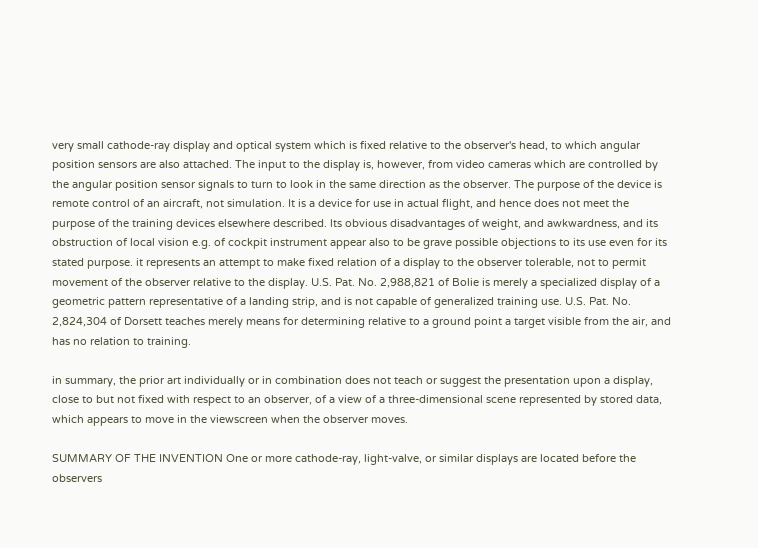very small cathode-ray display and optical system which is fixed relative to the observer's head, to which angular position sensors are also attached. The input to the display is, however, from video cameras which are controlled by the angular position sensor signals to turn to look in the same direction as the observer. The purpose of the device is remote control of an aircraft, not simulation. It is a device for use in actual flight, and hence does not meet the purpose of the training devices elsewhere described. lts obvious disadvantages of weight, and awkwardness, and its obstruction of local vision e.g. of cockpit instrument appear also to be grave possible objections to its use even for its stated purpose. it represents an attempt to make fixed relation of a display to the observer tolerable, not to permit movement of the observer relative to the display. U.S. Pat. No. 2,988,821 of Bolie is merely a specialized display of a geometric pattern representative of a landing strip, and is not capable of generalized training use. U.S. Pat. No. 2,824,304 of Dorsett teaches merely means for determining relative to a ground point a target visible from the air, and has no relation to training.

in summary, the prior art individually or in combination does not teach or suggest the presentation upon a display, close to but not fixed with respect to an observer, of a view of a three-dimensional scene represented by stored data, which appears to move in the viewscreen when the observer moves.

SUMMARY OF THE INVENTION One or more cathode-ray, light-valve, or similar displays are located before the observers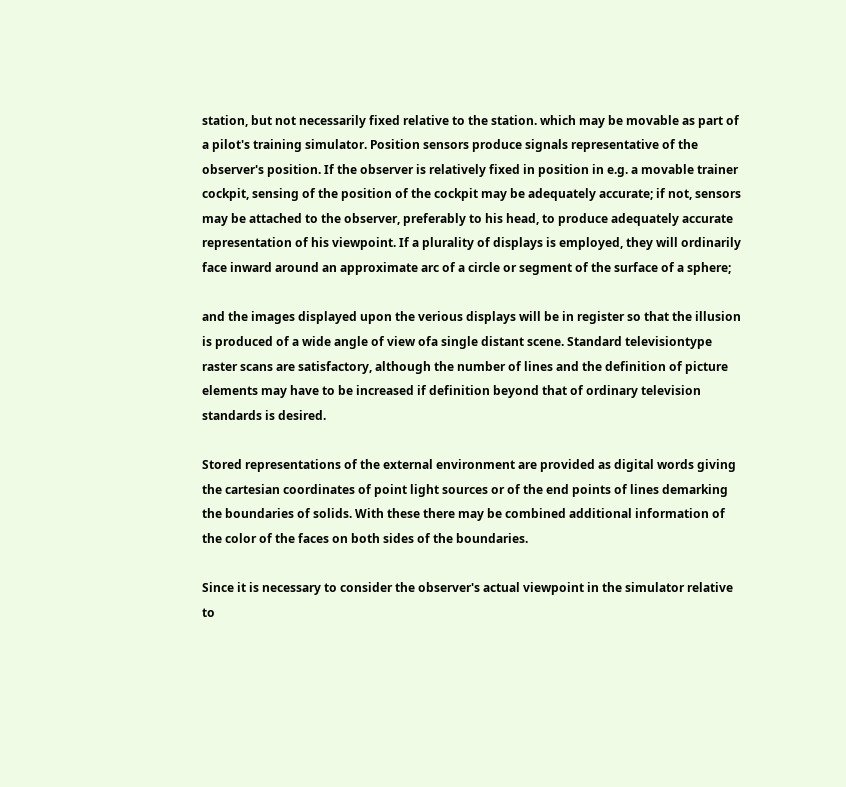station, but not necessarily fixed relative to the station. which may be movable as part of a pilot's training simulator. Position sensors produce signals representative of the observer's position. If the observer is relatively fixed in position in e.g. a movable trainer cockpit, sensing of the position of the cockpit may be adequately accurate; if not, sensors may be attached to the observer, preferably to his head, to produce adequately accurate representation of his viewpoint. If a plurality of displays is employed, they will ordinarily face inward around an approximate arc of a circle or segment of the surface of a sphere;

and the images displayed upon the verious displays will be in register so that the illusion is produced of a wide angle of view ofa single distant scene. Standard televisiontype raster scans are satisfactory, although the number of lines and the definition of picture elements may have to be increased if definition beyond that of ordinary television standards is desired.

Stored representations of the external environment are provided as digital words giving the cartesian coordinates of point light sources or of the end points of lines demarking the boundaries of solids. With these there may be combined additional information of the color of the faces on both sides of the boundaries.

Since it is necessary to consider the observer's actual viewpoint in the simulator relative to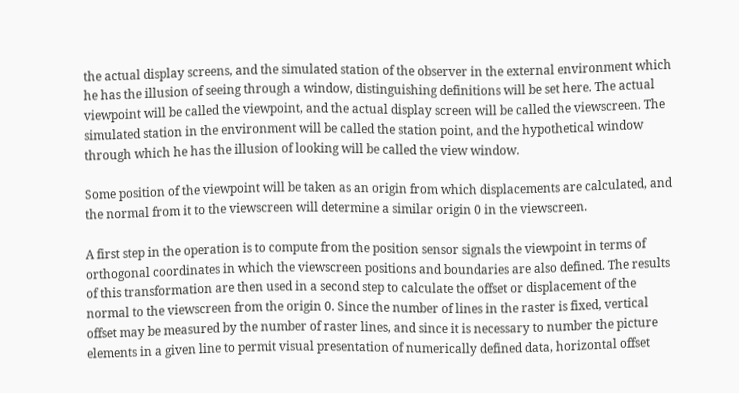the actual display screens, and the simulated station of the observer in the external environment which he has the illusion of seeing through a window, distinguishing definitions will be set here. The actual viewpoint will be called the viewpoint, and the actual display screen will be called the viewscreen. The simulated station in the environment will be called the station point, and the hypothetical window through which he has the illusion of looking will be called the view window.

Some position of the viewpoint will be taken as an origin from which displacements are calculated, and the normal from it to the viewscreen will determine a similar origin 0 in the viewscreen.

A first step in the operation is to compute from the position sensor signals the viewpoint in terms of orthogonal coordinates in which the viewscreen positions and boundaries are also defined. The results of this transformation are then used in a second step to calculate the offset or displacement of the normal to the viewscreen from the origin 0. Since the number of lines in the raster is fixed, vertical offset may be measured by the number of raster lines, and since it is necessary to number the picture elements in a given line to permit visual presentation of numerically defined data, horizontal offset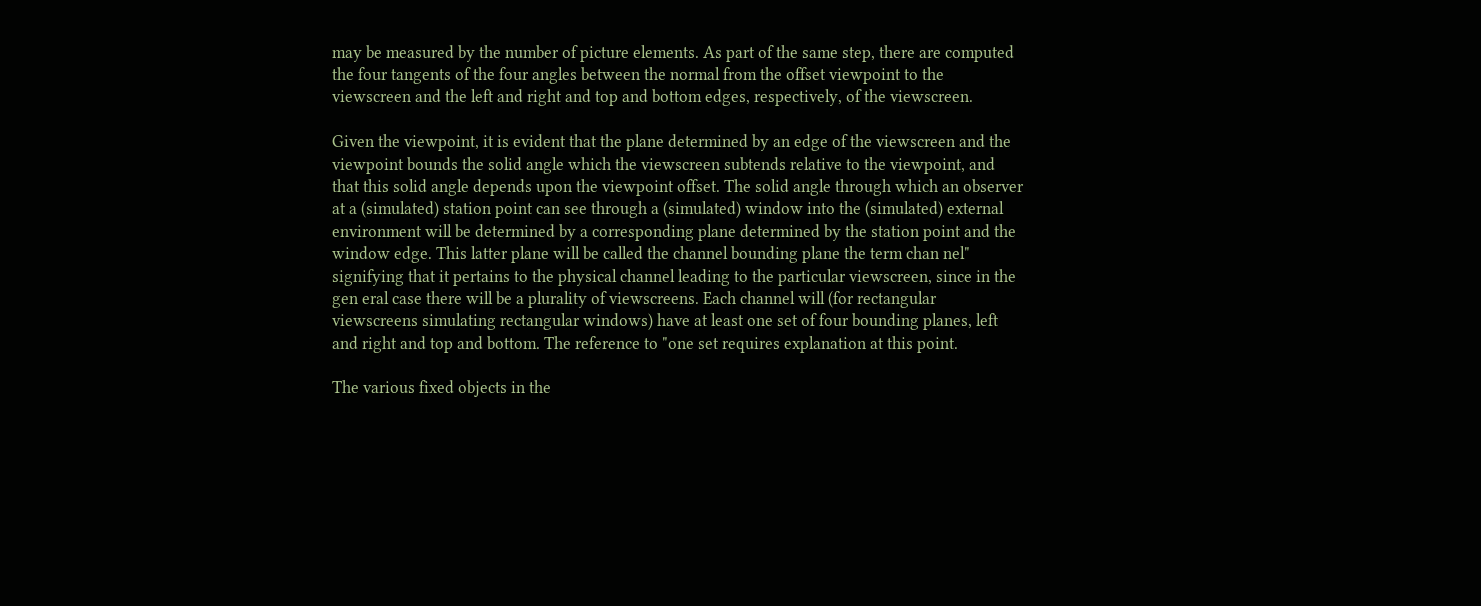may be measured by the number of picture elements. As part of the same step, there are computed the four tangents of the four angles between the normal from the offset viewpoint to the viewscreen and the left and right and top and bottom edges, respectively, of the viewscreen.

Given the viewpoint, it is evident that the plane determined by an edge of the viewscreen and the viewpoint bounds the solid angle which the viewscreen subtends relative to the viewpoint, and that this solid angle depends upon the viewpoint offset. The solid angle through which an observer at a (simulated) station point can see through a (simulated) window into the (simulated) external environment will be determined by a corresponding plane determined by the station point and the window edge. This latter plane will be called the channel bounding plane the term chan nel" signifying that it pertains to the physical channel leading to the particular viewscreen, since in the gen eral case there will be a plurality of viewscreens. Each channel will (for rectangular viewscreens simulating rectangular windows) have at least one set of four bounding planes, left and right and top and bottom. The reference to "one set requires explanation at this point.

The various fixed objects in the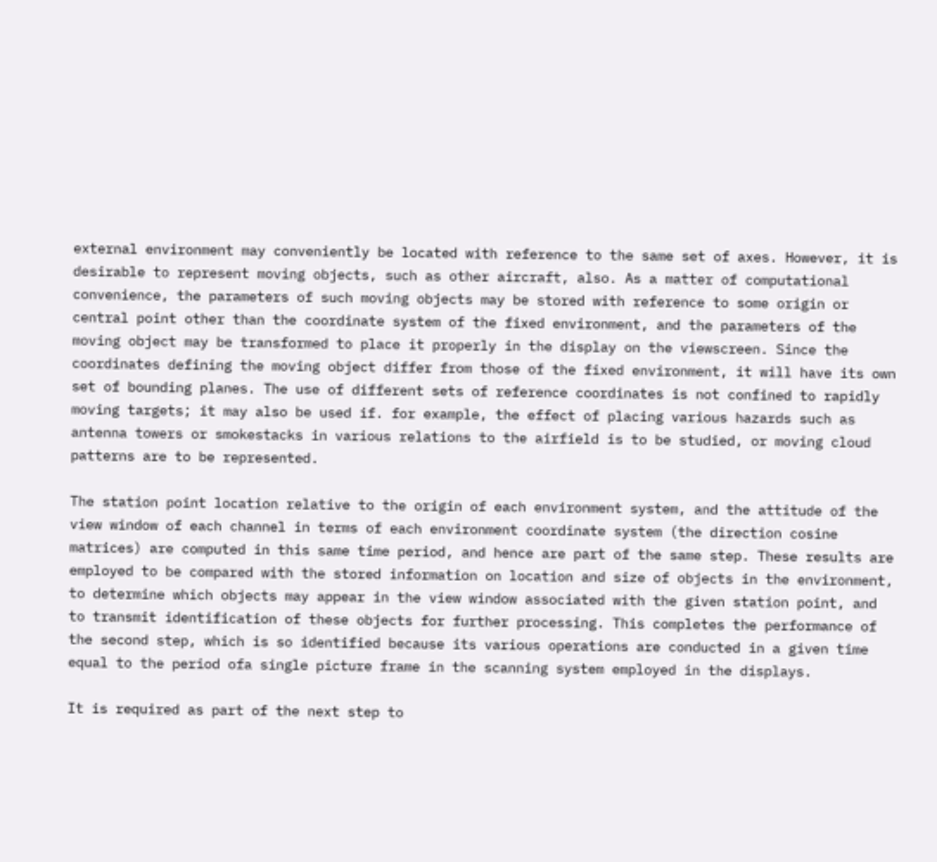external environment may conveniently be located with reference to the same set of axes. However, it is desirable to represent moving objects, such as other aircraft, also. As a matter of computational convenience, the parameters of such moving objects may be stored with reference to some origin or central point other than the coordinate system of the fixed environment, and the parameters of the moving object may be transformed to place it properly in the display on the viewscreen. Since the coordinates defining the moving object differ from those of the fixed environment, it will have its own set of bounding planes. The use of different sets of reference coordinates is not confined to rapidly moving targets; it may also be used if. for example, the effect of placing various hazards such as antenna towers or smokestacks in various relations to the airfield is to be studied, or moving cloud patterns are to be represented.

The station point location relative to the origin of each environment system, and the attitude of the view window of each channel in terms of each environment coordinate system (the direction cosine matrices) are computed in this same time period, and hence are part of the same step. These results are employed to be compared with the stored information on location and size of objects in the environment, to determine which objects may appear in the view window associated with the given station point, and to transmit identification of these objects for further processing. This completes the performance of the second step, which is so identified because its various operations are conducted in a given time equal to the period ofa single picture frame in the scanning system employed in the displays.

It is required as part of the next step to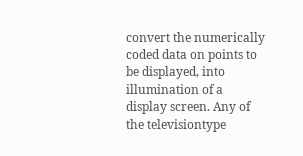convert the numerically coded data on points to be displayed, into illumination of a display screen. Any of the televisiontype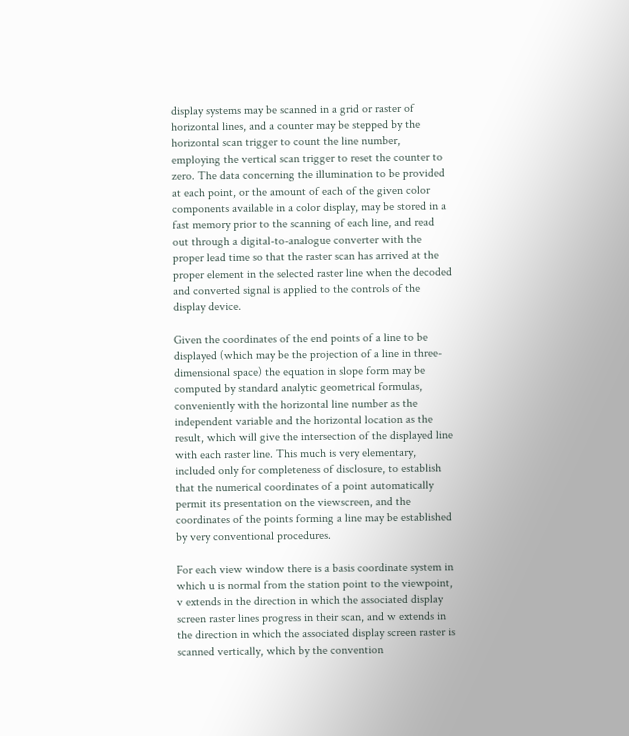display systems may be scanned in a grid or raster of horizontal lines, and a counter may be stepped by the horizontal scan trigger to count the line number, employing the vertical scan trigger to reset the counter to zero. The data concerning the illumination to be provided at each point, or the amount of each of the given color components available in a color display, may be stored in a fast memory prior to the scanning of each line, and read out through a digital-to-analogue converter with the proper lead time so that the raster scan has arrived at the proper element in the selected raster line when the decoded and converted signal is applied to the controls of the display device.

Given the coordinates of the end points of a line to be displayed (which may be the projection of a line in three-dimensional space) the equation in slope form may be computed by standard analytic geometrical formulas, conveniently with the horizontal line number as the independent variable and the horizontal location as the result, which will give the intersection of the displayed line with each raster line. This much is very elementary, included only for completeness of disclosure, to establish that the numerical coordinates of a point automatically permit its presentation on the viewscreen, and the coordinates of the points forming a line may be established by very conventional procedures.

For each view window there is a basis coordinate system in which u is normal from the station point to the viewpoint, v extends in the direction in which the associated display screen raster lines progress in their scan, and w extends in the direction in which the associated display screen raster is scanned vertically, which by the convention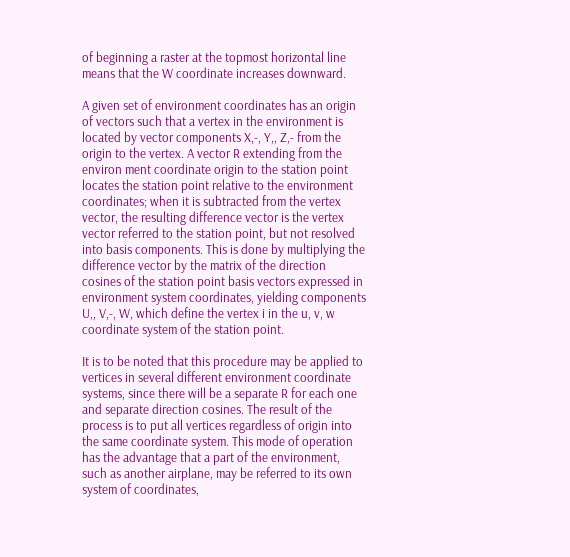of beginning a raster at the topmost horizontal line means that the W coordinate increases downward.

A given set of environment coordinates has an origin of vectors such that a vertex in the environment is located by vector components X,-, Y,, Z,- from the origin to the vertex. A vector R extending from the environ ment coordinate origin to the station point locates the station point relative to the environment coordinates; when it is subtracted from the vertex vector, the resulting difference vector is the vertex vector referred to the station point, but not resolved into basis components. This is done by multiplying the difference vector by the matrix of the direction cosines of the station point basis vectors expressed in environment system coordinates, yielding components U,, V,-, W, which define the vertex i in the u, v, w coordinate system of the station point.

It is to be noted that this procedure may be applied to vertices in several different environment coordinate systems, since there will be a separate R for each one and separate direction cosines. The result of the process is to put all vertices regardless of origin into the same coordinate system. This mode of operation has the advantage that a part of the environment, such as another airplane, may be referred to its own system of coordinates,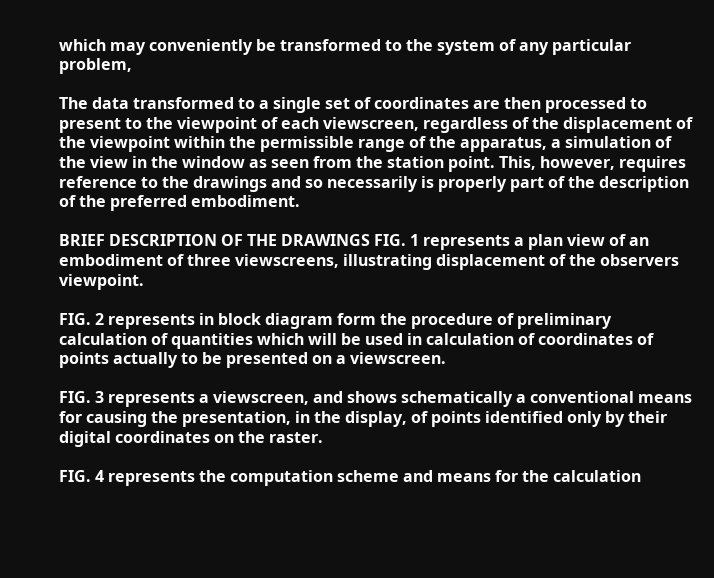which may conveniently be transformed to the system of any particular problem,

The data transformed to a single set of coordinates are then processed to present to the viewpoint of each viewscreen, regardless of the displacement of the viewpoint within the permissible range of the apparatus, a simulation of the view in the window as seen from the station point. This, however, requires reference to the drawings and so necessarily is properly part of the description of the preferred embodiment.

BRIEF DESCRIPTION OF THE DRAWINGS FIG. 1 represents a plan view of an embodiment of three viewscreens, illustrating displacement of the observers viewpoint.

FIG. 2 represents in block diagram form the procedure of preliminary calculation of quantities which will be used in calculation of coordinates of points actually to be presented on a viewscreen.

FIG. 3 represents a viewscreen, and shows schematically a conventional means for causing the presentation, in the display, of points identified only by their digital coordinates on the raster.

FIG. 4 represents the computation scheme and means for the calculation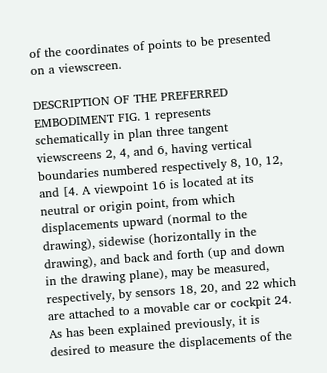of the coordinates of points to be presented on a viewscreen.

DESCRIPTION OF THE PREFERRED EMBODIMENT FIG. 1 represents schematically in plan three tangent viewscreens 2, 4, and 6, having vertical boundaries numbered respectively 8, 10, 12, and [4. A viewpoint 16 is located at its neutral or origin point, from which displacements upward (normal to the drawing), sidewise (horizontally in the drawing), and back and forth (up and down in the drawing plane), may be measured, respectively, by sensors 18, 20, and 22 which are attached to a movable car or cockpit 24. As has been explained previously, it is desired to measure the displacements of the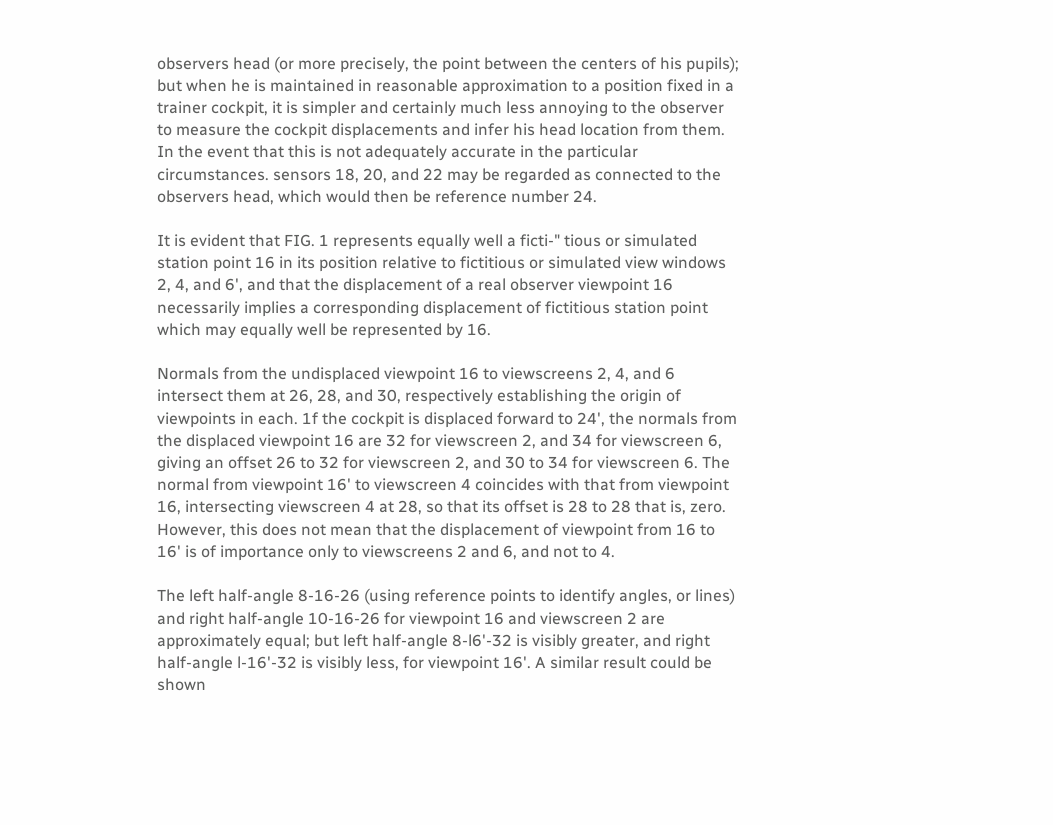observers head (or more precisely, the point between the centers of his pupils); but when he is maintained in reasonable approximation to a position fixed in a trainer cockpit, it is simpler and certainly much less annoying to the observer to measure the cockpit displacements and infer his head location from them. In the event that this is not adequately accurate in the particular circumstances. sensors 18, 20, and 22 may be regarded as connected to the observers head, which would then be reference number 24.

It is evident that FIG. 1 represents equally well a ficti-" tious or simulated station point 16 in its position relative to fictitious or simulated view windows 2, 4, and 6', and that the displacement of a real observer viewpoint 16 necessarily implies a corresponding displacement of fictitious station point which may equally well be represented by 16.

Normals from the undisplaced viewpoint 16 to viewscreens 2, 4, and 6 intersect them at 26, 28, and 30, respectively establishing the origin of viewpoints in each. 1f the cockpit is displaced forward to 24', the normals from the displaced viewpoint 16 are 32 for viewscreen 2, and 34 for viewscreen 6, giving an offset 26 to 32 for viewscreen 2, and 30 to 34 for viewscreen 6. The normal from viewpoint 16' to viewscreen 4 coincides with that from viewpoint 16, intersecting viewscreen 4 at 28, so that its offset is 28 to 28 that is, zero. However, this does not mean that the displacement of viewpoint from 16 to 16' is of importance only to viewscreens 2 and 6, and not to 4.

The left half-angle 8-16-26 (using reference points to identify angles, or lines) and right half-angle 10-16-26 for viewpoint 16 and viewscreen 2 are approximately equal; but left half-angle 8-l6'-32 is visibly greater, and right half-angle l-16'-32 is visibly less, for viewpoint 16'. A similar result could be shown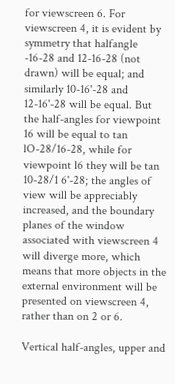for viewscreen 6. For viewscreen 4, it is evident by symmetry that halfangle -16-28 and 12-16-28 (not drawn) will be equal; and similarly 10-16'-28 and 12-16'-28 will be equal. But the half-angles for viewpoint 16 will be equal to tan lO-28/16-28, while for viewpoint l6 they will be tan 10-28/1 6'-28; the angles of view will be appreciably increased, and the boundary planes of the window associated with viewscreen 4 will diverge more, which means that more objects in the external environment will be presented on viewscreen 4, rather than on 2 or 6.

Vertical half-angles, upper and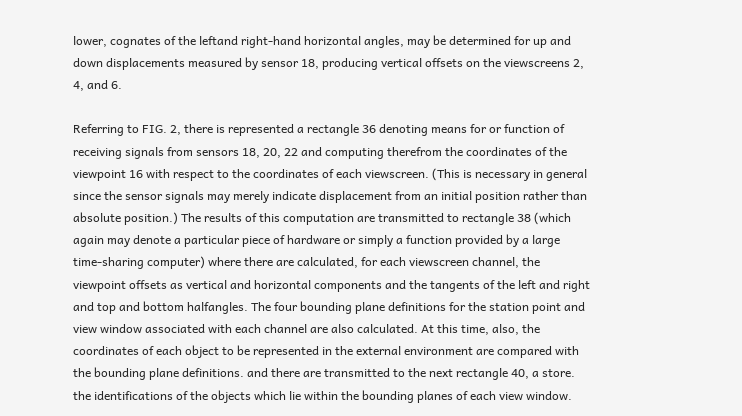lower, cognates of the leftand right-hand horizontal angles, may be determined for up and down displacements measured by sensor 18, producing vertical offsets on the viewscreens 2, 4, and 6.

Referring to FIG. 2, there is represented a rectangle 36 denoting means for or function of receiving signals from sensors 18, 20, 22 and computing therefrom the coordinates of the viewpoint 16 with respect to the coordinates of each viewscreen. (This is necessary in general since the sensor signals may merely indicate displacement from an initial position rather than absolute position.) The results of this computation are transmitted to rectangle 38 (which again may denote a particular piece of hardware or simply a function provided by a large time-sharing computer) where there are calculated, for each viewscreen channel, the viewpoint offsets as vertical and horizontal components and the tangents of the left and right and top and bottom halfangles. The four bounding plane definitions for the station point and view window associated with each channel are also calculated. At this time, also, the coordinates of each object to be represented in the external environment are compared with the bounding plane definitions. and there are transmitted to the next rectangle 40, a store. the identifications of the objects which lie within the bounding planes of each view window.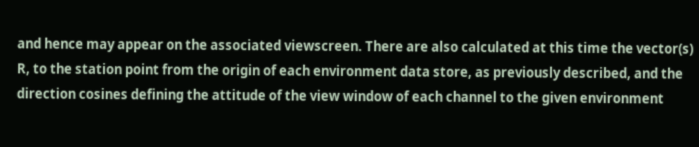and hence may appear on the associated viewscreen. There are also calculated at this time the vector(s) R, to the station point from the origin of each environment data store, as previously described, and the direction cosines defining the attitude of the view window of each channel to the given environment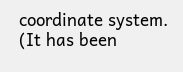coordinate system. (It has been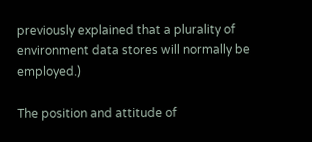previously explained that a plurality of environment data stores will normally be employed.)

The position and attitude of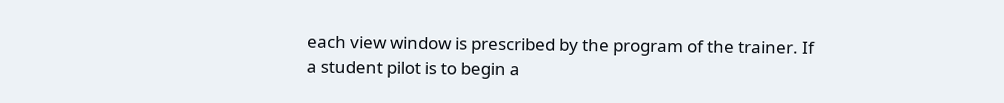each view window is prescribed by the program of the trainer. If a student pilot is to begin a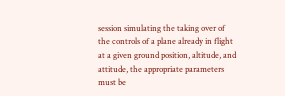session simulating the taking over of the controls of a plane already in flight at a given ground position, altitude, and attitude, the appropriate parameters must be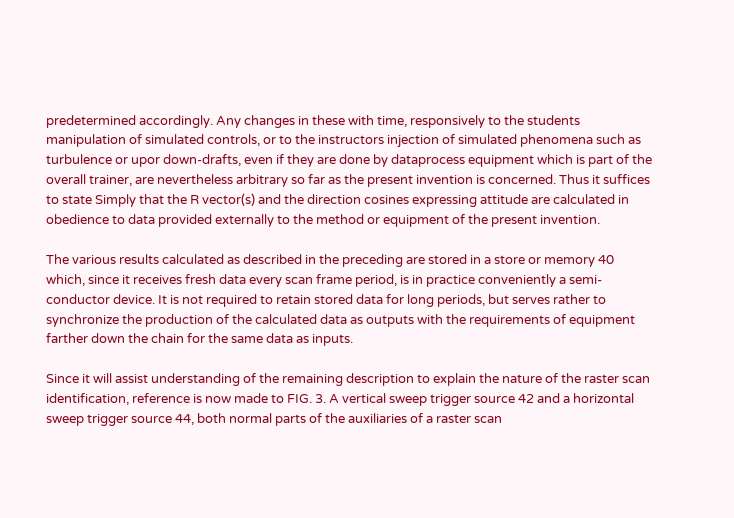predetermined accordingly. Any changes in these with time, responsively to the students manipulation of simulated controls, or to the instructors injection of simulated phenomena such as turbulence or upor down-drafts, even if they are done by dataprocess equipment which is part of the overall trainer, are nevertheless arbitrary so far as the present invention is concerned. Thus it suffices to state Simply that the R vector(s) and the direction cosines expressing attitude are calculated in obedience to data provided externally to the method or equipment of the present invention.

The various results calculated as described in the preceding are stored in a store or memory 40 which, since it receives fresh data every scan frame period, is in practice conveniently a semi-conductor device. It is not required to retain stored data for long periods, but serves rather to synchronize the production of the calculated data as outputs with the requirements of equipment farther down the chain for the same data as inputs.

Since it will assist understanding of the remaining description to explain the nature of the raster scan identification, reference is now made to FIG. 3. A vertical sweep trigger source 42 and a horizontal sweep trigger source 44, both normal parts of the auxiliaries of a raster scan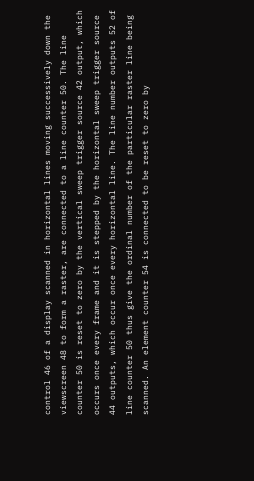control 46 of a display scanned in horizontal lines moving successively down the viewscreen 48 to form a raster, are connected to a line counter 50. The line counter 50 is reset to zero by the vertical sweep trigger source 42 output, which occurs once every frame and it is stepped by the horizontal sweep trigger source 44 outputs, which occur once every horizontal line. The line number outputs 52 of line counter 50 thus give the ordinal number of the particular raster line being scanned. An element counter 54 is connected to be reset to zero by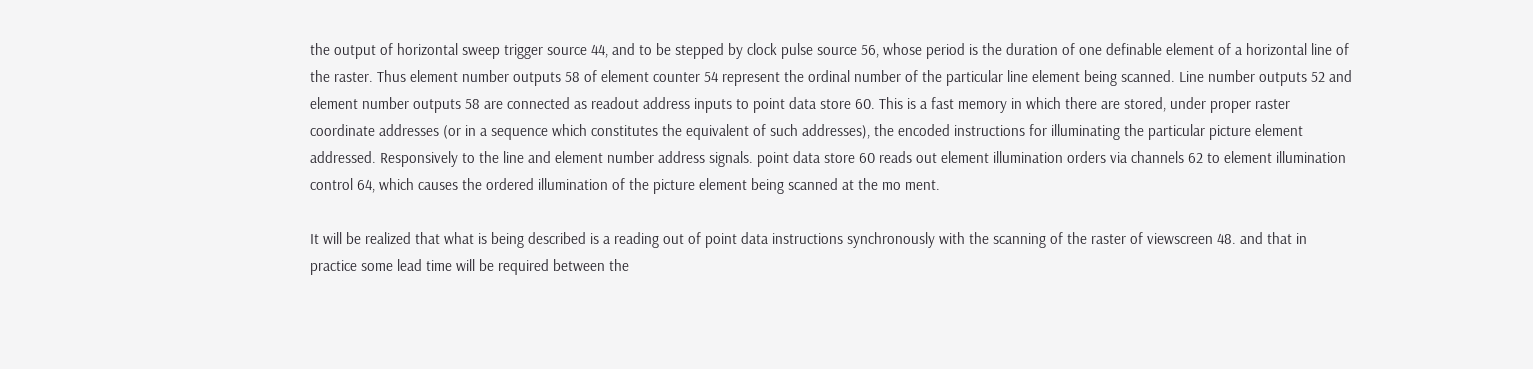the output of horizontal sweep trigger source 44, and to be stepped by clock pulse source 56, whose period is the duration of one definable element of a horizontal line of the raster. Thus element number outputs 58 of element counter 54 represent the ordinal number of the particular line element being scanned. Line number outputs 52 and element number outputs 58 are connected as readout address inputs to point data store 60. This is a fast memory in which there are stored, under proper raster coordinate addresses (or in a sequence which constitutes the equivalent of such addresses), the encoded instructions for illuminating the particular picture element addressed. Responsively to the line and element number address signals. point data store 60 reads out element illumination orders via channels 62 to element illumination control 64, which causes the ordered illumination of the picture element being scanned at the mo ment.

It will be realized that what is being described is a reading out of point data instructions synchronously with the scanning of the raster of viewscreen 48. and that in practice some lead time will be required between the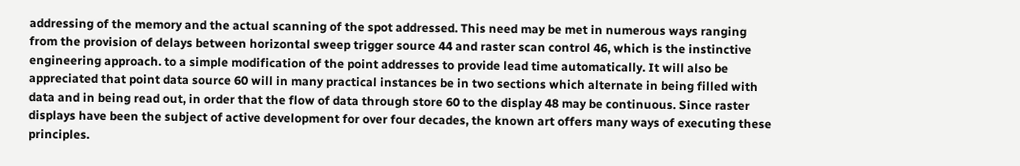addressing of the memory and the actual scanning of the spot addressed. This need may be met in numerous ways ranging from the provision of delays between horizontal sweep trigger source 44 and raster scan control 46, which is the instinctive engineering approach. to a simple modification of the point addresses to provide lead time automatically. It will also be appreciated that point data source 60 will in many practical instances be in two sections which alternate in being filled with data and in being read out, in order that the flow of data through store 60 to the display 48 may be continuous. Since raster displays have been the subject of active development for over four decades, the known art offers many ways of executing these principles.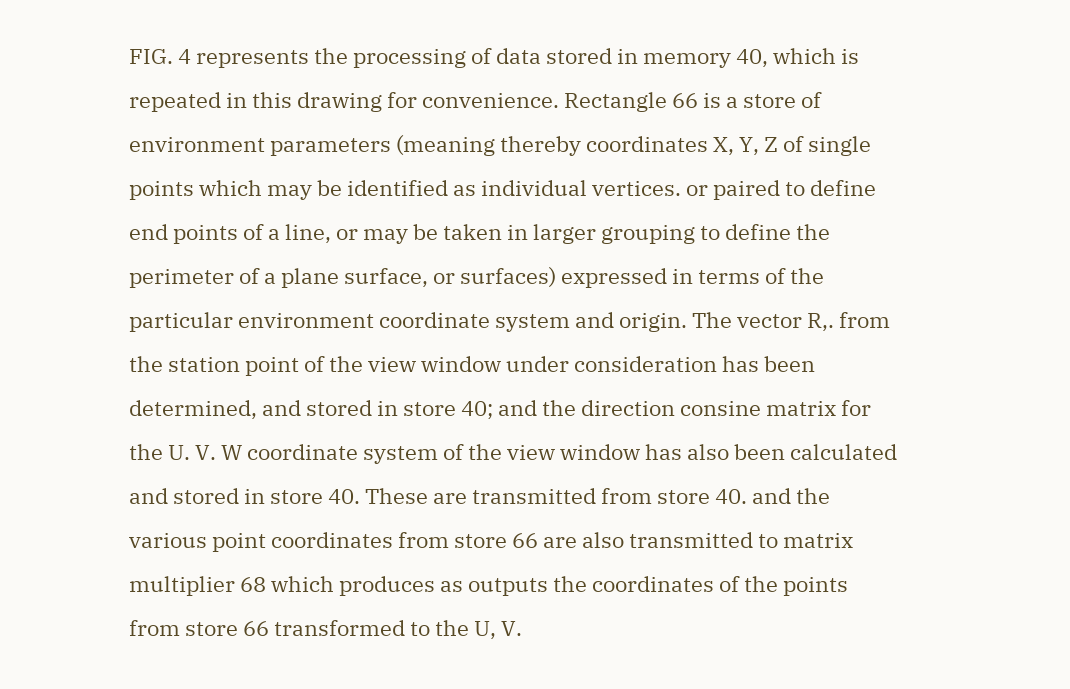FIG. 4 represents the processing of data stored in memory 40, which is repeated in this drawing for convenience. Rectangle 66 is a store of environment parameters (meaning thereby coordinates X, Y, Z of single points which may be identified as individual vertices. or paired to define end points of a line, or may be taken in larger grouping to define the perimeter of a plane surface, or surfaces) expressed in terms of the particular environment coordinate system and origin. The vector R,. from the station point of the view window under consideration has been determined, and stored in store 40; and the direction consine matrix for the U. V. W coordinate system of the view window has also been calculated and stored in store 40. These are transmitted from store 40. and the various point coordinates from store 66 are also transmitted to matrix multiplier 68 which produces as outputs the coordinates of the points from store 66 transformed to the U, V.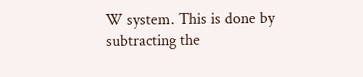W system. This is done by subtracting the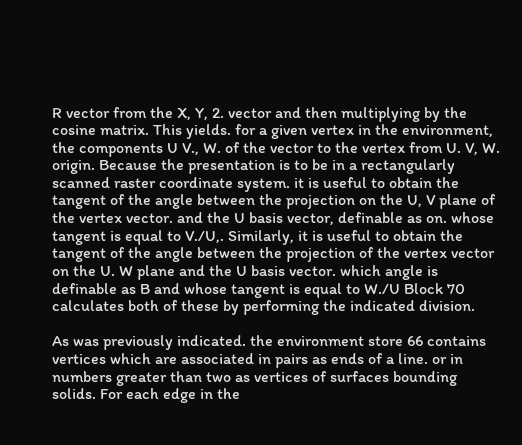R vector from the X, Y, 2. vector and then multiplying by the cosine matrix. This yields. for a given vertex in the environment, the components U V., W. of the vector to the vertex from U. V, W. origin. Because the presentation is to be in a rectangularly scanned raster coordinate system. it is useful to obtain the tangent of the angle between the projection on the U, V plane of the vertex vector. and the U basis vector, definable as on. whose tangent is equal to V./U,. Similarly, it is useful to obtain the tangent of the angle between the projection of the vertex vector on the U. W plane and the U basis vector. which angle is definable as B and whose tangent is equal to W./U Block 70 calculates both of these by performing the indicated division.

As was previously indicated. the environment store 66 contains vertices which are associated in pairs as ends of a line. or in numbers greater than two as vertices of surfaces bounding solids. For each edge in the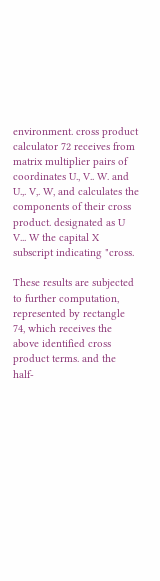environment. cross product calculator 72 receives from matrix multiplier pairs of coordinates U., V.. W. and U.,. V,. W, and calculates the components of their cross product. designated as U V... W the capital X subscript indicating "cross.

These results are subjected to further computation, represented by rectangle 74, which receives the above identified cross product terms. and the half-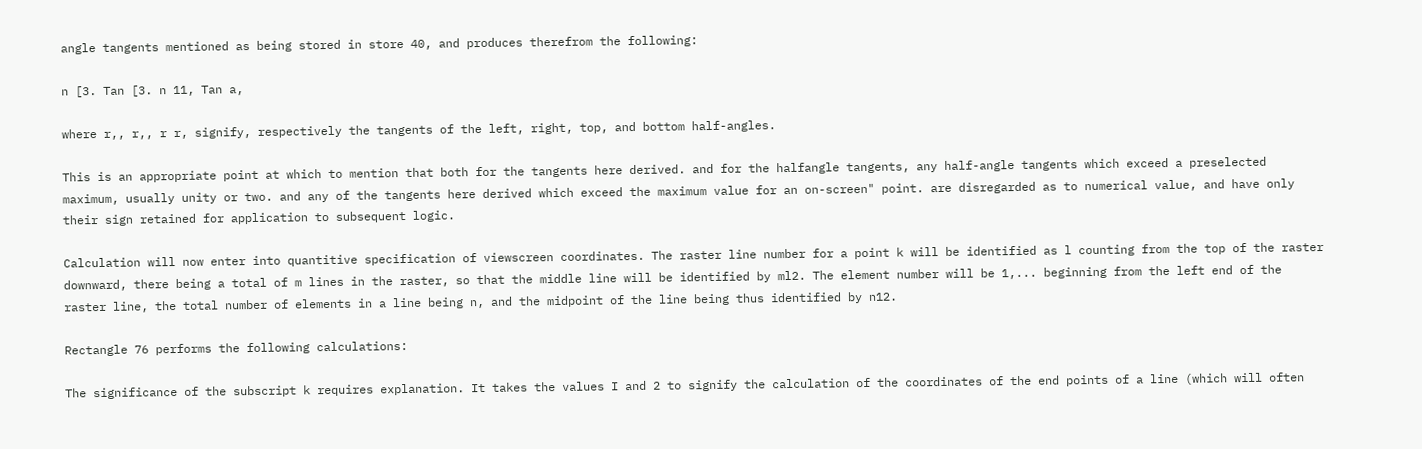angle tangents mentioned as being stored in store 40, and produces therefrom the following:

n [3. Tan [3. n 11, Tan a,

where r,, r,, r r, signify, respectively the tangents of the left, right, top, and bottom half-angles.

This is an appropriate point at which to mention that both for the tangents here derived. and for the halfangle tangents, any half-angle tangents which exceed a preselected maximum, usually unity or two. and any of the tangents here derived which exceed the maximum value for an on-screen" point. are disregarded as to numerical value, and have only their sign retained for application to subsequent logic.

Calculation will now enter into quantitive specification of viewscreen coordinates. The raster line number for a point k will be identified as l counting from the top of the raster downward, there being a total of m lines in the raster, so that the middle line will be identified by ml2. The element number will be 1,... beginning from the left end of the raster line, the total number of elements in a line being n, and the midpoint of the line being thus identified by n12.

Rectangle 76 performs the following calculations:

The significance of the subscript k requires explanation. It takes the values I and 2 to signify the calculation of the coordinates of the end points of a line (which will often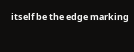itself be the edge marking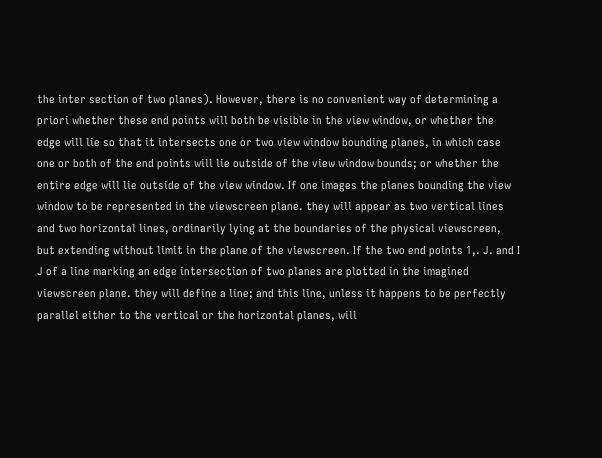the inter section of two planes). However, there is no convenient way of determining a priori whether these end points will both be visible in the view window, or whether the edge will lie so that it intersects one or two view window bounding planes, in which case one or both of the end points will lie outside of the view window bounds; or whether the entire edge will lie outside of the view window. If one images the planes bounding the view window to be represented in the viewscreen plane. they will appear as two vertical lines and two horizontal lines, ordinarily lying at the boundaries of the physical viewscreen, but extending without limit in the plane of the viewscreen. If the two end points 1,. J. and I J of a line marking an edge intersection of two planes are plotted in the imagined viewscreen plane. they will define a line; and this line, unless it happens to be perfectly parallel either to the vertical or the horizontal planes, will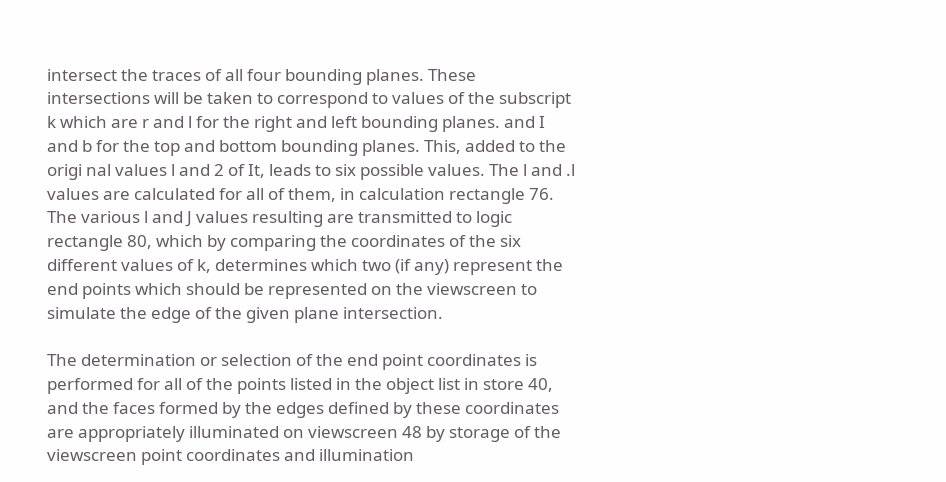intersect the traces of all four bounding planes. These intersections will be taken to correspond to values of the subscript k which are r and l for the right and left bounding planes. and I and b for the top and bottom bounding planes. This, added to the origi nal values l and 2 of It, leads to six possible values. The l and .l values are calculated for all of them, in calculation rectangle 76. The various l and J values resulting are transmitted to logic rectangle 80, which by comparing the coordinates of the six different values of k, determines which two (if any) represent the end points which should be represented on the viewscreen to simulate the edge of the given plane intersection.

The determination or selection of the end point coordinates is performed for all of the points listed in the object list in store 40, and the faces formed by the edges defined by these coordinates are appropriately illuminated on viewscreen 48 by storage of the viewscreen point coordinates and illumination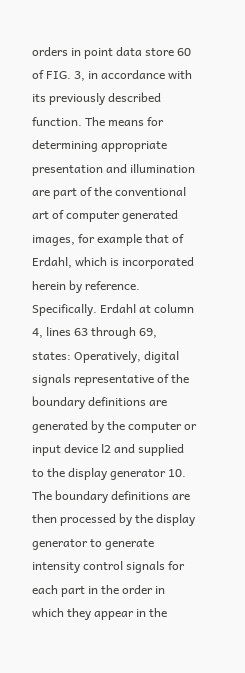orders in point data store 60 of FIG. 3, in accordance with its previously described function. The means for determining appropriate presentation and illumination are part of the conventional art of computer generated images, for example that of Erdahl, which is incorporated herein by reference. Specifically. Erdahl at column 4, lines 63 through 69, states: Operatively, digital signals representative of the boundary definitions are generated by the computer or input device l2 and supplied to the display generator 10. The boundary definitions are then processed by the display generator to generate intensity control signals for each part in the order in which they appear in the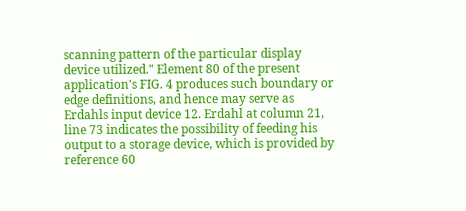scanning pattern of the particular display device utilized." Element 80 of the present application's FIG. 4 produces such boundary or edge definitions, and hence may serve as Erdahls input device 12. Erdahl at column 21, line 73 indicates the possibility of feeding his output to a storage device, which is provided by reference 60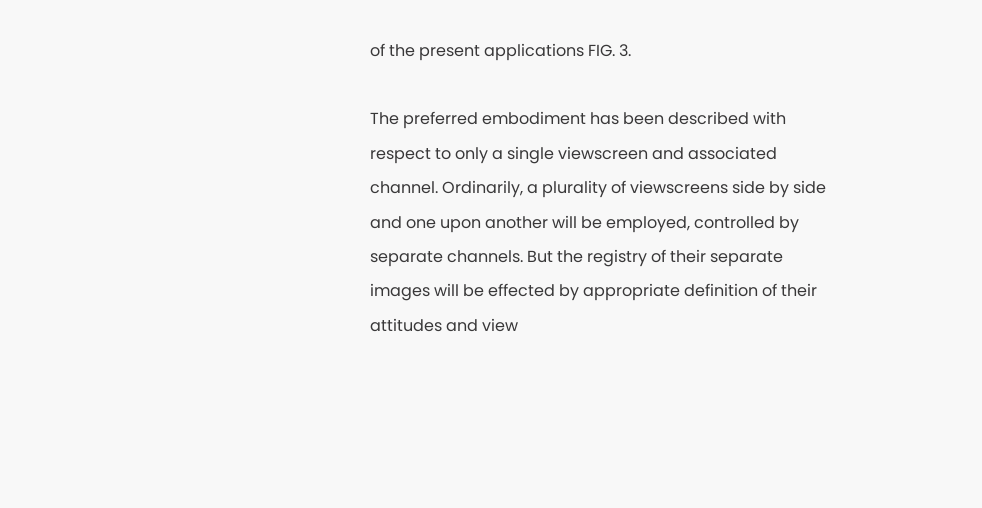of the present applications FIG. 3.

The preferred embodiment has been described with respect to only a single viewscreen and associated channel. Ordinarily, a plurality of viewscreens side by side and one upon another will be employed, controlled by separate channels. But the registry of their separate images will be effected by appropriate definition of their attitudes and view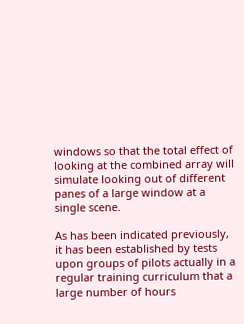windows so that the total effect of looking at the combined array will simulate looking out of different panes of a large window at a single scene.

As has been indicated previously, it has been established by tests upon groups of pilots actually in a regular training curriculum that a large number of hours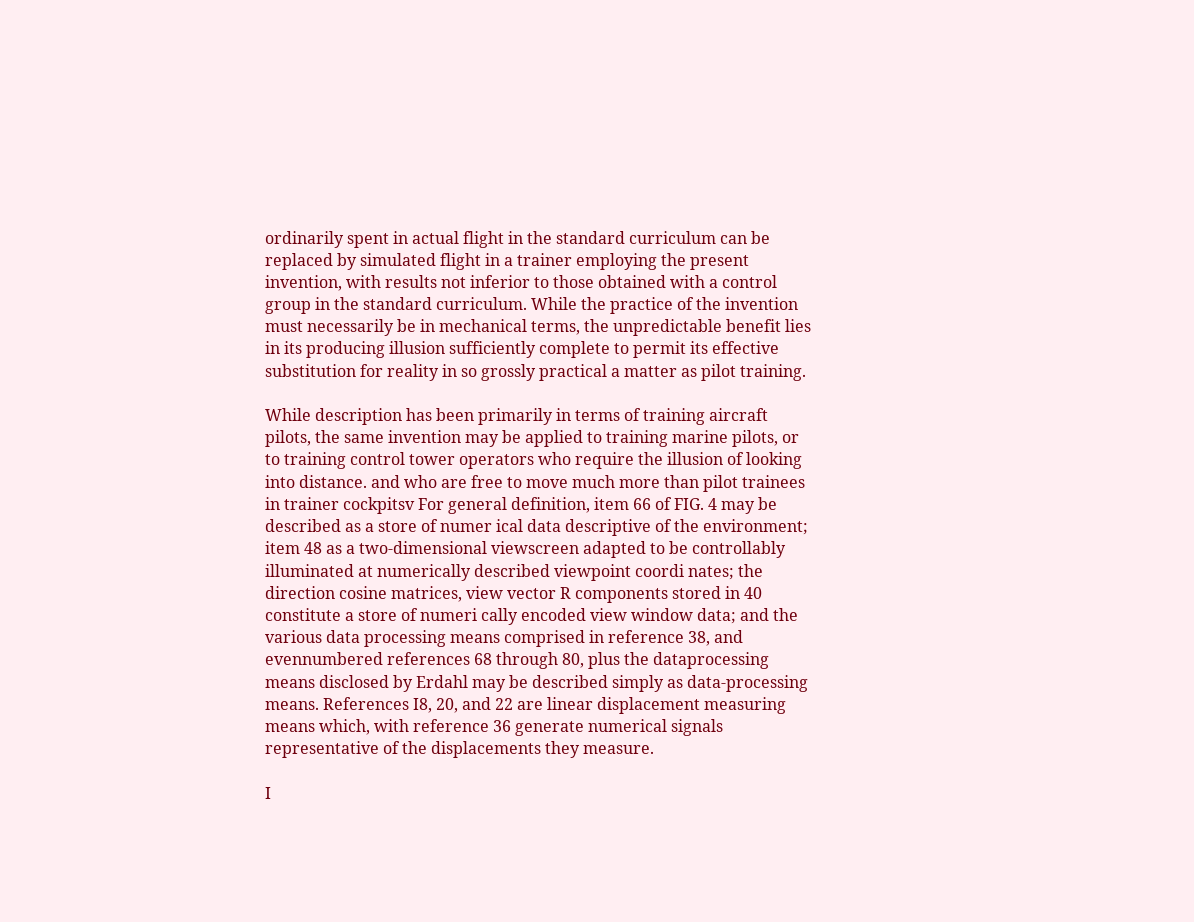ordinarily spent in actual flight in the standard curriculum can be replaced by simulated flight in a trainer employing the present invention, with results not inferior to those obtained with a control group in the standard curriculum. While the practice of the invention must necessarily be in mechanical terms, the unpredictable benefit lies in its producing illusion sufficiently complete to permit its effective substitution for reality in so grossly practical a matter as pilot training.

While description has been primarily in terms of training aircraft pilots, the same invention may be applied to training marine pilots, or to training control tower operators who require the illusion of looking into distance. and who are free to move much more than pilot trainees in trainer cockpitsv For general definition, item 66 of FIG. 4 may be described as a store of numer ical data descriptive of the environment; item 48 as a two-dimensional viewscreen adapted to be controllably illuminated at numerically described viewpoint coordi nates; the direction cosine matrices, view vector R components stored in 40 constitute a store of numeri cally encoded view window data; and the various data processing means comprised in reference 38, and evennumbered references 68 through 80, plus the dataprocessing means disclosed by Erdahl may be described simply as data-processing means. References I8, 20, and 22 are linear displacement measuring means which, with reference 36 generate numerical signals representative of the displacements they measure.

I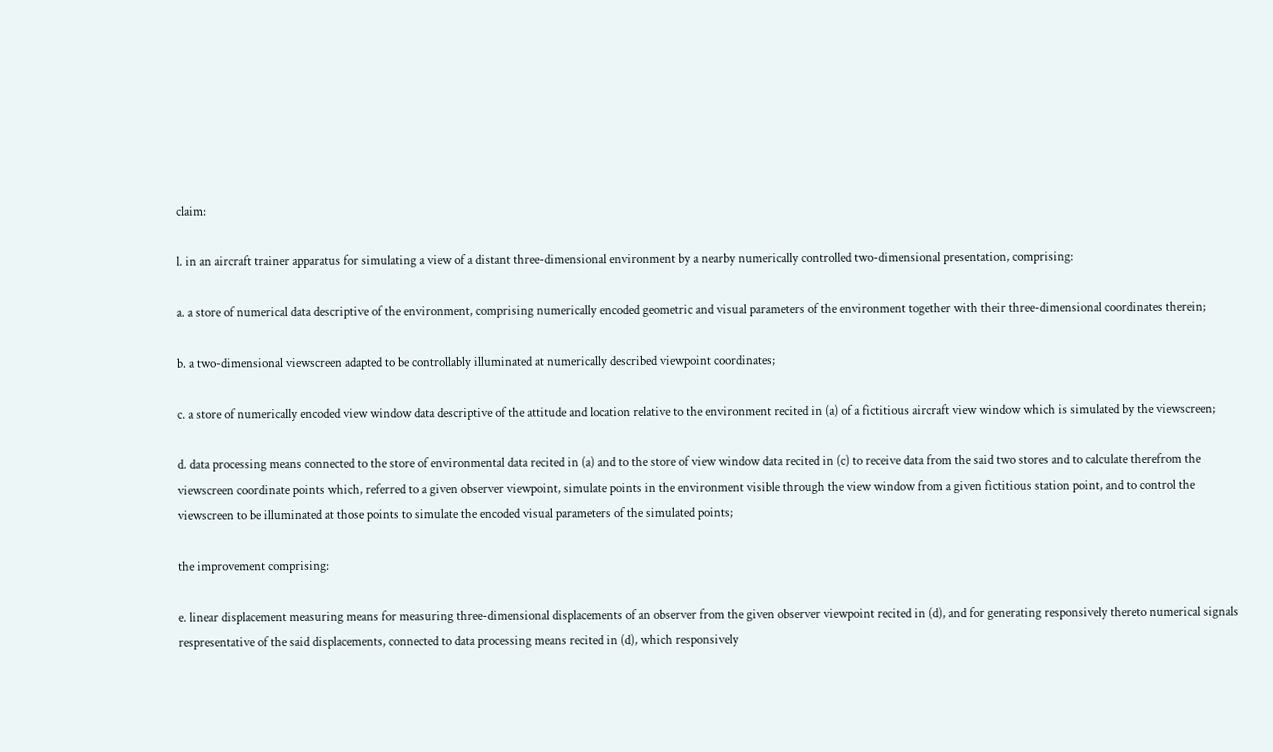claim:

l. in an aircraft trainer apparatus for simulating a view of a distant three-dimensional environment by a nearby numerically controlled two-dimensional presentation, comprising:

a. a store of numerical data descriptive of the environment, comprising numerically encoded geometric and visual parameters of the environment together with their three-dimensional coordinates therein;

b. a two-dimensional viewscreen adapted to be controllably illuminated at numerically described viewpoint coordinates;

c. a store of numerically encoded view window data descriptive of the attitude and location relative to the environment recited in (a) of a fictitious aircraft view window which is simulated by the viewscreen;

d. data processing means connected to the store of environmental data recited in (a) and to the store of view window data recited in (c) to receive data from the said two stores and to calculate therefrom the viewscreen coordinate points which, referred to a given observer viewpoint, simulate points in the environment visible through the view window from a given fictitious station point, and to control the viewscreen to be illuminated at those points to simulate the encoded visual parameters of the simulated points;

the improvement comprising:

e. linear displacement measuring means for measuring three-dimensional displacements of an observer from the given observer viewpoint recited in (d), and for generating responsively thereto numerical signals respresentative of the said displacements, connected to data processing means recited in (d), which responsively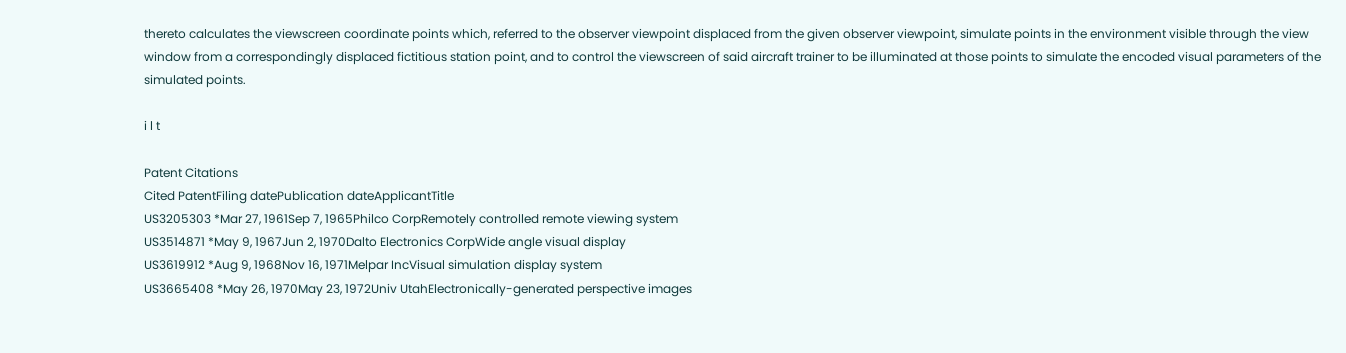thereto calculates the viewscreen coordinate points which, referred to the observer viewpoint displaced from the given observer viewpoint, simulate points in the environment visible through the view window from a correspondingly displaced fictitious station point, and to control the viewscreen of said aircraft trainer to be illuminated at those points to simulate the encoded visual parameters of the simulated points.

i l t

Patent Citations
Cited PatentFiling datePublication dateApplicantTitle
US3205303 *Mar 27, 1961Sep 7, 1965Philco CorpRemotely controlled remote viewing system
US3514871 *May 9, 1967Jun 2, 1970Dalto Electronics CorpWide angle visual display
US3619912 *Aug 9, 1968Nov 16, 1971Melpar IncVisual simulation display system
US3665408 *May 26, 1970May 23, 1972Univ UtahElectronically-generated perspective images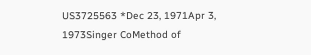US3725563 *Dec 23, 1971Apr 3, 1973Singer CoMethod of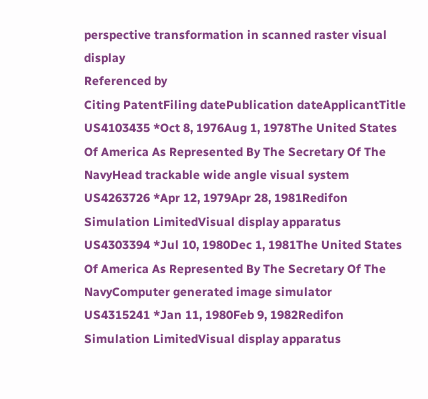perspective transformation in scanned raster visual display
Referenced by
Citing PatentFiling datePublication dateApplicantTitle
US4103435 *Oct 8, 1976Aug 1, 1978The United States Of America As Represented By The Secretary Of The NavyHead trackable wide angle visual system
US4263726 *Apr 12, 1979Apr 28, 1981Redifon Simulation LimitedVisual display apparatus
US4303394 *Jul 10, 1980Dec 1, 1981The United States Of America As Represented By The Secretary Of The NavyComputer generated image simulator
US4315241 *Jan 11, 1980Feb 9, 1982Redifon Simulation LimitedVisual display apparatus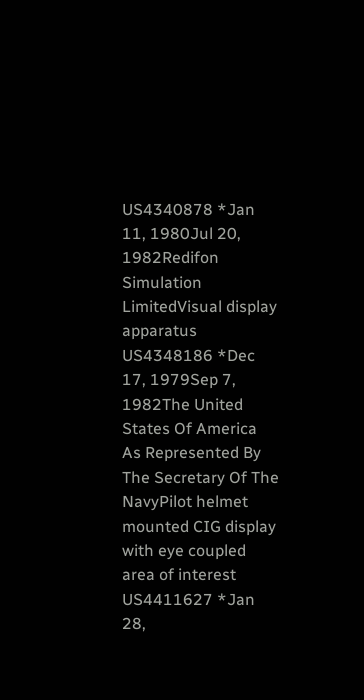US4340878 *Jan 11, 1980Jul 20, 1982Redifon Simulation LimitedVisual display apparatus
US4348186 *Dec 17, 1979Sep 7, 1982The United States Of America As Represented By The Secretary Of The NavyPilot helmet mounted CIG display with eye coupled area of interest
US4411627 *Jan 28,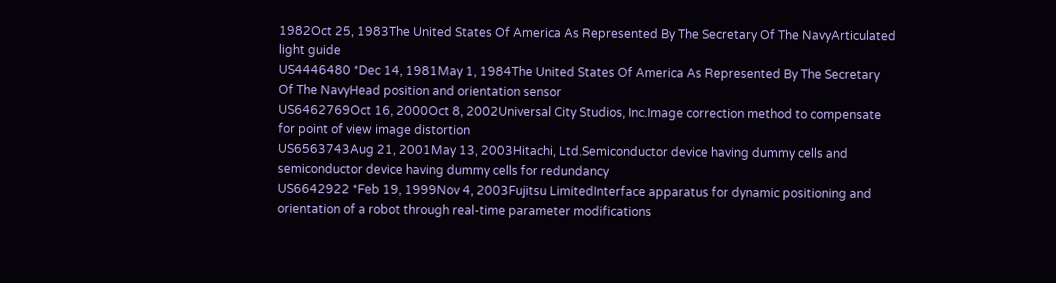1982Oct 25, 1983The United States Of America As Represented By The Secretary Of The NavyArticulated light guide
US4446480 *Dec 14, 1981May 1, 1984The United States Of America As Represented By The Secretary Of The NavyHead position and orientation sensor
US6462769Oct 16, 2000Oct 8, 2002Universal City Studios, Inc.Image correction method to compensate for point of view image distortion
US6563743Aug 21, 2001May 13, 2003Hitachi, Ltd.Semiconductor device having dummy cells and semiconductor device having dummy cells for redundancy
US6642922 *Feb 19, 1999Nov 4, 2003Fujitsu LimitedInterface apparatus for dynamic positioning and orientation of a robot through real-time parameter modifications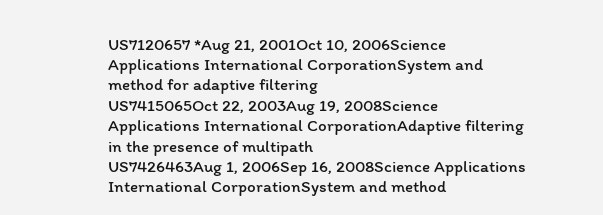US7120657 *Aug 21, 2001Oct 10, 2006Science Applications International CorporationSystem and method for adaptive filtering
US7415065Oct 22, 2003Aug 19, 2008Science Applications International CorporationAdaptive filtering in the presence of multipath
US7426463Aug 1, 2006Sep 16, 2008Science Applications International CorporationSystem and method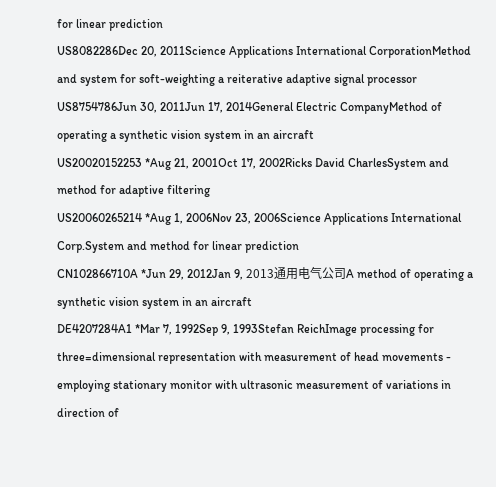for linear prediction
US8082286Dec 20, 2011Science Applications International CorporationMethod and system for soft-weighting a reiterative adaptive signal processor
US8754786Jun 30, 2011Jun 17, 2014General Electric CompanyMethod of operating a synthetic vision system in an aircraft
US20020152253 *Aug 21, 2001Oct 17, 2002Ricks David CharlesSystem and method for adaptive filtering
US20060265214 *Aug 1, 2006Nov 23, 2006Science Applications International Corp.System and method for linear prediction
CN102866710A *Jun 29, 2012Jan 9, 2013通用电气公司A method of operating a synthetic vision system in an aircraft
DE4207284A1 *Mar 7, 1992Sep 9, 1993Stefan ReichImage processing for three=dimensional representation with measurement of head movements - employing stationary monitor with ultrasonic measurement of variations in direction of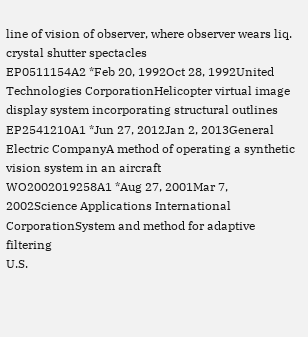line of vision of observer, where observer wears liq. crystal shutter spectacles
EP0511154A2 *Feb 20, 1992Oct 28, 1992United Technologies CorporationHelicopter virtual image display system incorporating structural outlines
EP2541210A1 *Jun 27, 2012Jan 2, 2013General Electric CompanyA method of operating a synthetic vision system in an aircraft
WO2002019258A1 *Aug 27, 2001Mar 7, 2002Science Applications International CorporationSystem and method for adaptive filtering
U.S.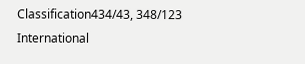Classification434/43, 348/123
International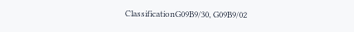ClassificationG09B9/30, G09B9/02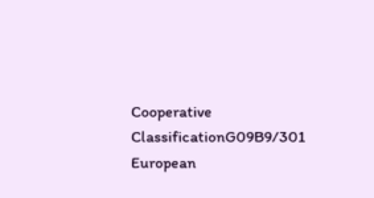Cooperative ClassificationG09B9/301
European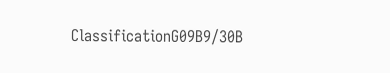ClassificationG09B9/30B